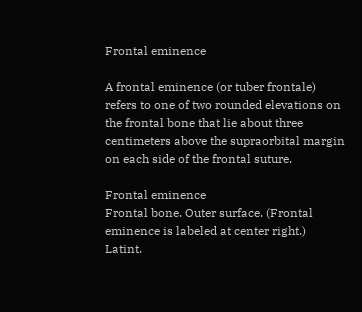Frontal eminence

A frontal eminence (or tuber frontale) refers to one of two rounded elevations on the frontal bone that lie about three centimeters above the supraorbital margin on each side of the frontal suture.

Frontal eminence
Frontal bone. Outer surface. (Frontal eminence is labeled at center right.)
Latint.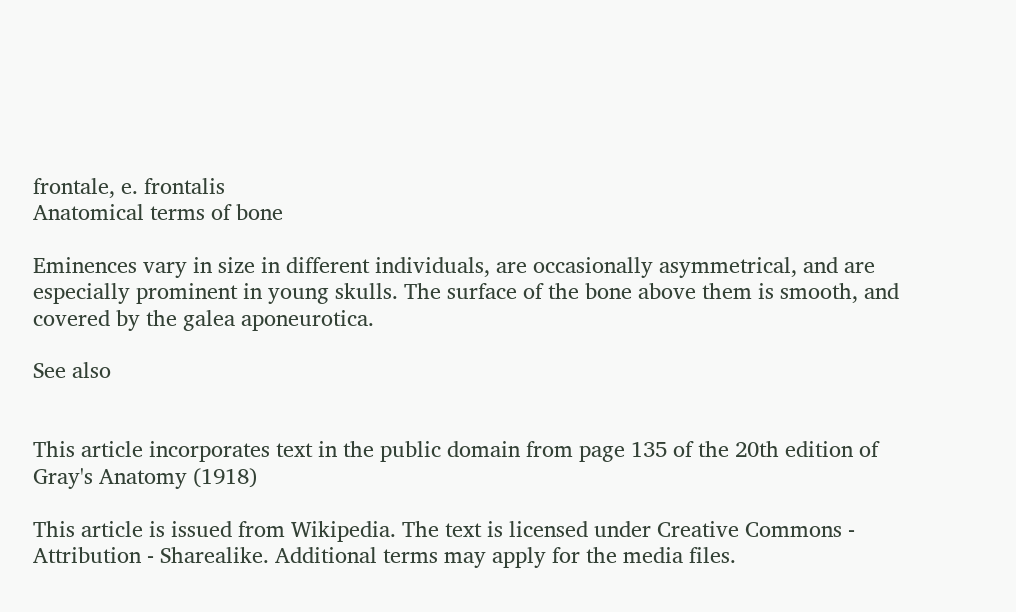frontale, e. frontalis
Anatomical terms of bone

Eminences vary in size in different individuals, are occasionally asymmetrical, and are especially prominent in young skulls. The surface of the bone above them is smooth, and covered by the galea aponeurotica.

See also


This article incorporates text in the public domain from page 135 of the 20th edition of Gray's Anatomy (1918)

This article is issued from Wikipedia. The text is licensed under Creative Commons - Attribution - Sharealike. Additional terms may apply for the media files.